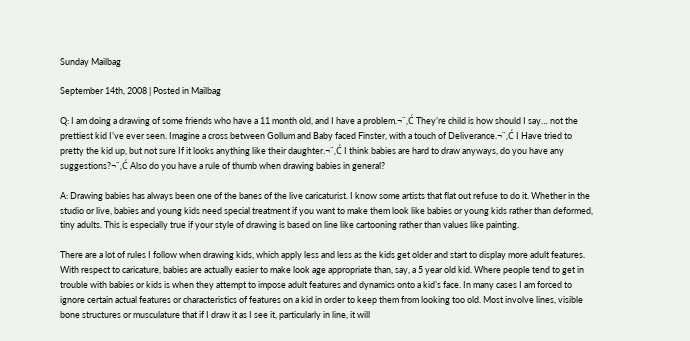Sunday Mailbag

September 14th, 2008 | Posted in Mailbag

Q: I am doing a drawing of some friends who have a 11 month old, and I have a problem.¬¨‚Ć They’re child is how should I say… not the prettiest kid I’ve ever seen. Imagine a cross between Gollum and Baby faced Finster, with a touch of Deliverance.¬¨‚Ć I Have tried to pretty the kid up, but not sure If it looks anything like their daughter.¬¨‚Ć I think babies are hard to draw anyways, do you have any suggestions?¬¨‚Ć Also do you have a rule of thumb when drawing babies in general?

A: Drawing babies has always been one of the banes of the live caricaturist. I know some artists that flat out refuse to do it. Whether in the studio or live, babies and young kids need special treatment if you want to make them look like babies or young kids rather than deformed, tiny adults. This is especially true if your style of drawing is based on line like cartooning rather than values like painting.

There are a lot of rules I follow when drawing kids, which apply less and less as the kids get older and start to display more adult features. With respect to caricature, babies are actually easier to make look age appropriate than, say, a 5 year old kid. Where people tend to get in trouble with babies or kids is when they attempt to impose adult features and dynamics onto a kid’s face. In many cases I am forced to ignore certain actual features or characteristics of features on a kid in order to keep them from looking too old. Most involve lines, visible bone structures or musculature that if I draw it as I see it, particularly in line, it will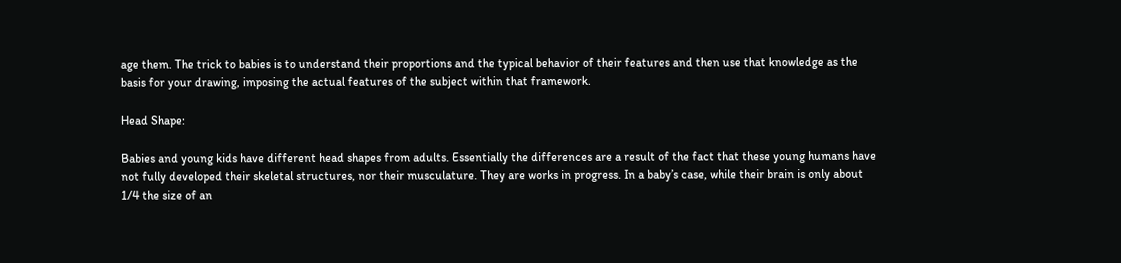age them. The trick to babies is to understand their proportions and the typical behavior of their features and then use that knowledge as the basis for your drawing, imposing the actual features of the subject within that framework.

Head Shape:

Babies and young kids have different head shapes from adults. Essentially the differences are a result of the fact that these young humans have not fully developed their skeletal structures, nor their musculature. They are works in progress. In a baby’s case, while their brain is only about 1/4 the size of an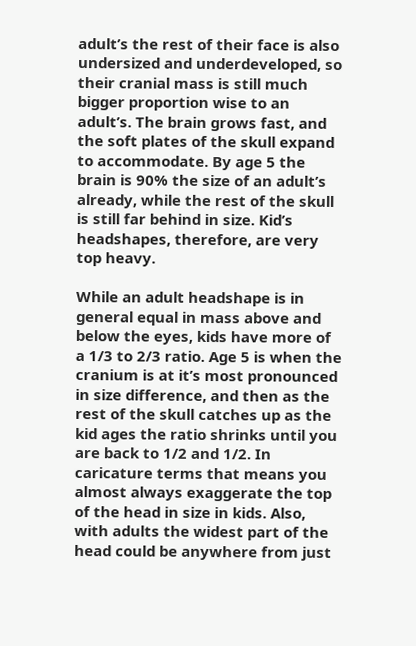adult’s the rest of their face is also undersized and underdeveloped, so their cranial mass is still much bigger proportion wise to an adult’s. The brain grows fast, and the soft plates of the skull expand to accommodate. By age 5 the brain is 90% the size of an adult’s already, while the rest of the skull is still far behind in size. Kid’s headshapes, therefore, are very top heavy.

While an adult headshape is in general equal in mass above and below the eyes, kids have more of a 1/3 to 2/3 ratio. Age 5 is when the cranium is at it’s most pronounced in size difference, and then as the rest of the skull catches up as the kid ages the ratio shrinks until you are back to 1/2 and 1/2. In caricature terms that means you almost always exaggerate the top of the head in size in kids. Also, with adults the widest part of the head could be anywhere from just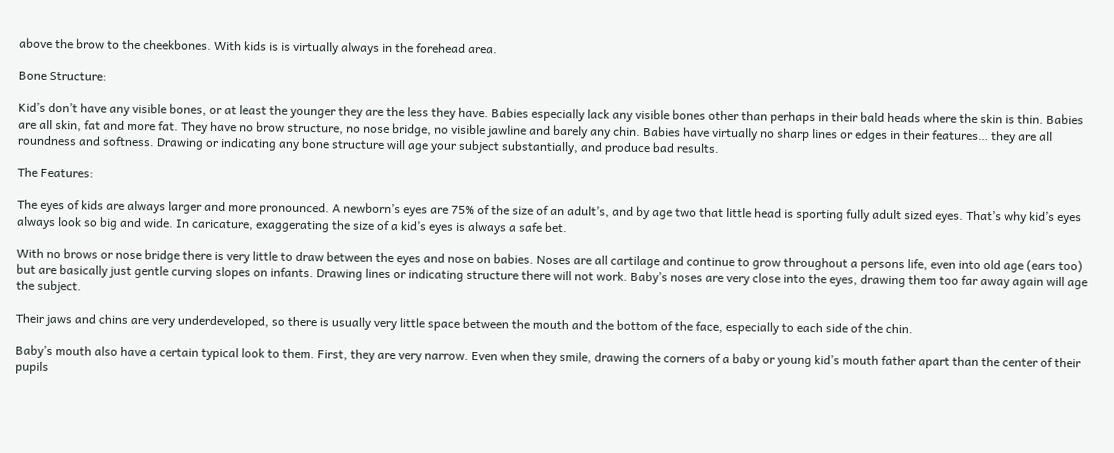above the brow to the cheekbones. With kids is is virtually always in the forehead area.

Bone Structure:

Kid’s don’t have any visible bones, or at least the younger they are the less they have. Babies especially lack any visible bones other than perhaps in their bald heads where the skin is thin. Babies are all skin, fat and more fat. They have no brow structure, no nose bridge, no visible jawline and barely any chin. Babies have virtually no sharp lines or edges in their features… they are all roundness and softness. Drawing or indicating any bone structure will age your subject substantially, and produce bad results.

The Features:

The eyes of kids are always larger and more pronounced. A newborn’s eyes are 75% of the size of an adult’s, and by age two that little head is sporting fully adult sized eyes. That’s why kid’s eyes always look so big and wide. In caricature, exaggerating the size of a kid’s eyes is always a safe bet.

With no brows or nose bridge there is very little to draw between the eyes and nose on babies. Noses are all cartilage and continue to grow throughout a persons life, even into old age (ears too) but are basically just gentle curving slopes on infants. Drawing lines or indicating structure there will not work. Baby’s noses are very close into the eyes, drawing them too far away again will age the subject.

Their jaws and chins are very underdeveloped, so there is usually very little space between the mouth and the bottom of the face, especially to each side of the chin.

Baby’s mouth also have a certain typical look to them. First, they are very narrow. Even when they smile, drawing the corners of a baby or young kid’s mouth father apart than the center of their pupils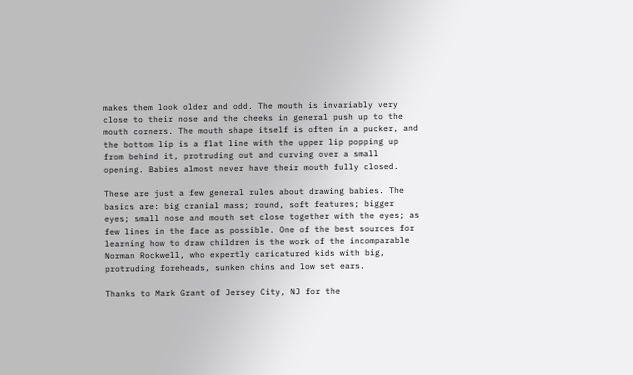makes them look older and odd. The mouth is invariably very close to their nose and the cheeks in general push up to the mouth corners. The mouth shape itself is often in a pucker, and the bottom lip is a flat line with the upper lip popping up from behind it, protruding out and curving over a small opening. Babies almost never have their mouth fully closed.

These are just a few general rules about drawing babies. The basics are: big cranial mass; round, soft features; bigger eyes; small nose and mouth set close together with the eyes; as few lines in the face as possible. One of the best sources for learning how to draw children is the work of the incomparable Norman Rockwell, who expertly caricatured kids with big, protruding foreheads, sunken chins and low set ears.

Thanks to Mark Grant of Jersey City, NJ for the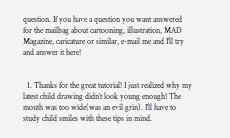question. If you have a question you want answered for the mailbag about cartooning, illustration, MAD Magazine, caricature or similar, e-mail me and I’ll try and answer it here!


  1. Thanks for the great tutorial! I just realized why my latest child drawing didn’t look young enough! The mouth was too wide(was an evil grin). I’ll have to study child smiles with these tips in mind.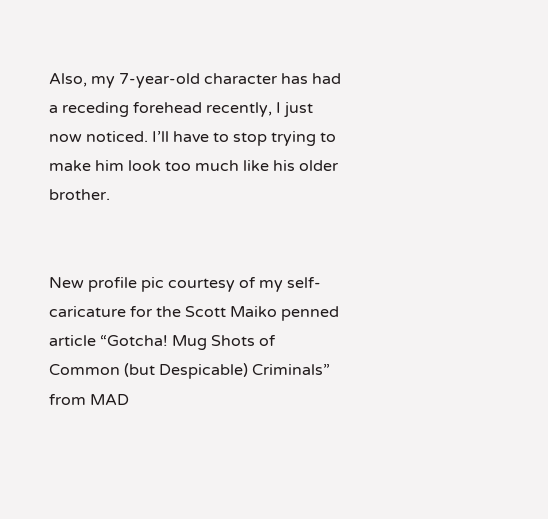Also, my 7-year-old character has had a receding forehead recently, I just now noticed. I’ll have to stop trying to make him look too much like his older brother.


New profile pic courtesy of my self-caricature for the Scott Maiko penned article “Gotcha! Mug Shots of Common (but Despicable) Criminals” from MAD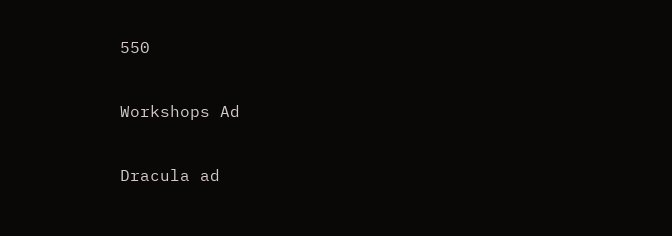550

Workshops Ad

Dracula ad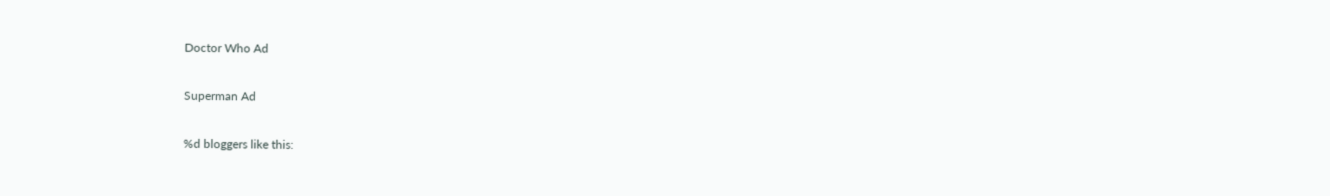Doctor Who Ad

Superman Ad

%d bloggers like this: